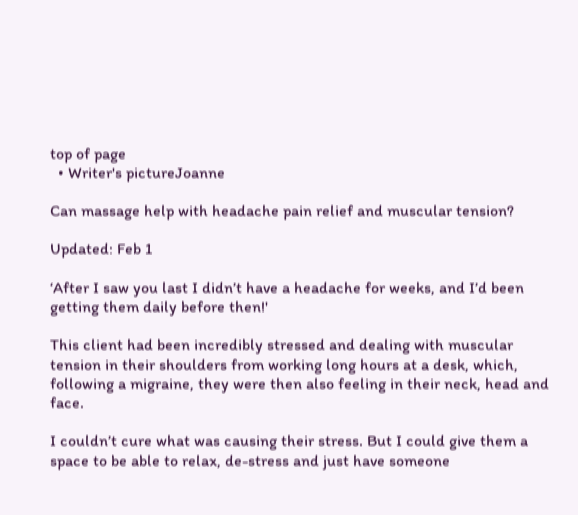top of page
  • Writer's pictureJoanne

Can massage help with headache pain relief and muscular tension?

Updated: Feb 1

‘After I saw you last I didn’t have a headache for weeks, and I’d been getting them daily before then!'

This client had been incredibly stressed and dealing with muscular tension in their shoulders from working long hours at a desk, which, following a migraine, they were then also feeling in their neck, head and face.

I couldn’t cure what was causing their stress. But I could give them a space to be able to relax, de-stress and just have someone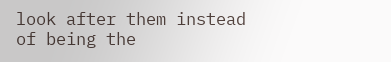look after them instead of being the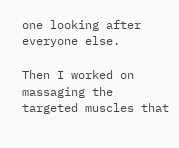one looking after everyone else.

Then I worked on massaging the targeted muscles that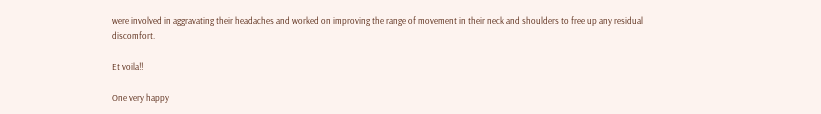were involved in aggravating their headaches and worked on improving the range of movement in their neck and shoulders to free up any residual discomfort.

Et voila!!

One very happy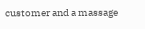customer and a massage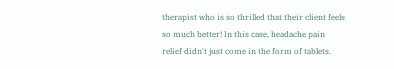therapist who is so thrilled that their client feels so much better! In this case, headache pain relief didn't just come in the form of tablets.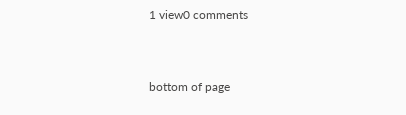1 view0 comments


bottom of page